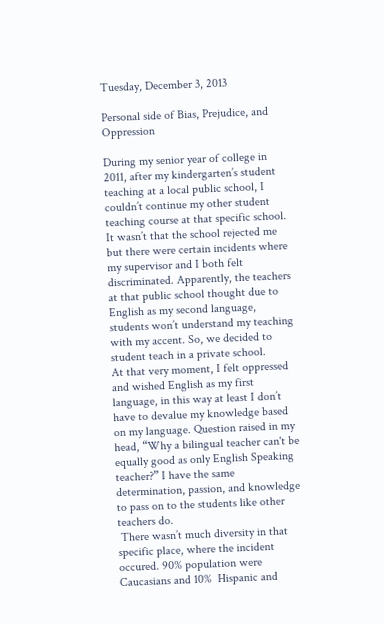Tuesday, December 3, 2013

Personal side of Bias, Prejudice, and Oppression

During my senior year of college in 2011, after my kindergarten’s student teaching at a local public school, I couldn’t continue my other student teaching course at that specific school. It wasn’t that the school rejected me but there were certain incidents where my supervisor and I both felt discriminated. Apparently, the teachers at that public school thought due to English as my second language, students won’t understand my teaching with my accent. So, we decided to student teach in a private school.
At that very moment, I felt oppressed and wished English as my first language, in this way at least I don’t have to devalue my knowledge based on my language. Question raised in my head, “Why a bilingual teacher can't be equally good as only English Speaking teacher?” I have the same determination, passion, and knowledge to pass on to the students like other teachers do.
 There wasn’t much diversity in that specific place, where the incident occured. 90% population were Caucasians and 10%  Hispanic and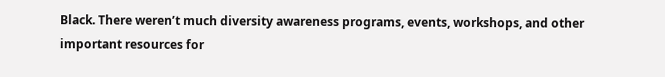Black. There weren’t much diversity awareness programs, events, workshops, and other important resources for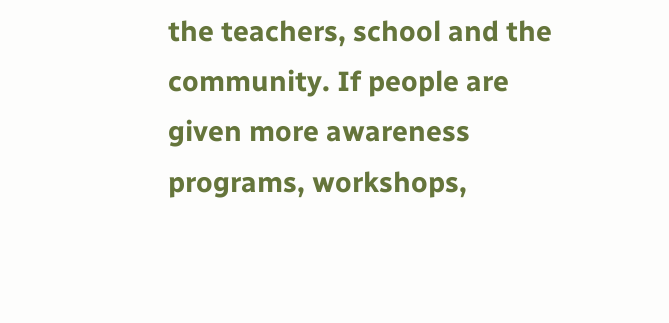the teachers, school and the community. If people are given more awareness programs, workshops,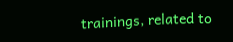trainings, related to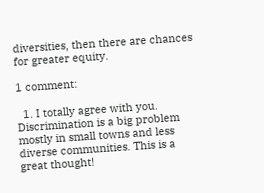diversities, then there are chances for greater equity.

1 comment:

  1. I totally agree with you. Discrimination is a big problem mostly in small towns and less diverse communities. This is a great thought!